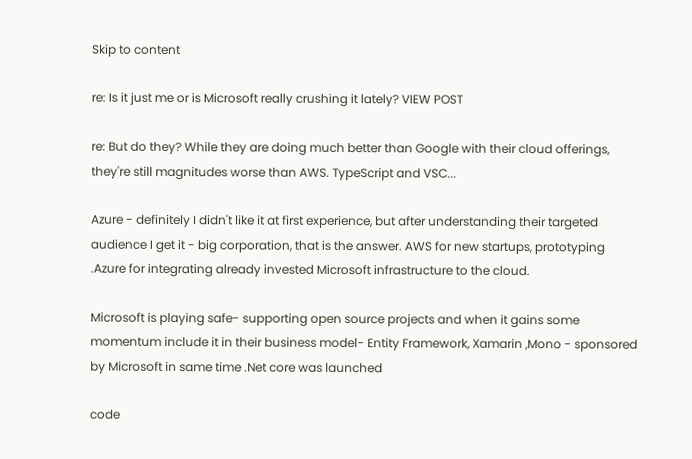Skip to content

re: Is it just me or is Microsoft really crushing it lately? VIEW POST

re: But do they? While they are doing much better than Google with their cloud offerings, they're still magnitudes worse than AWS. TypeScript and VSC...

Azure - definitely I didn't like it at first experience, but after understanding their targeted audience I get it - big corporation, that is the answer. AWS for new startups, prototyping .Azure for integrating already invested Microsoft infrastructure to the cloud.

Microsoft is playing safe- supporting open source projects and when it gains some momentum include it in their business model- Entity Framework, Xamarin ,Mono - sponsored by Microsoft in same time .Net core was launched

code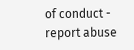of conduct - report abuse